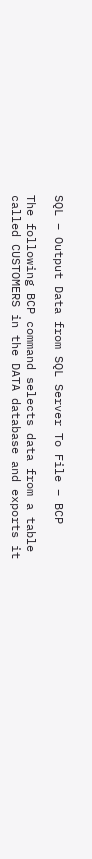SQL – Output Data from SQL Server To File – BCP

The following BCP command selects data from a table called CUSTOMERS in the DATA database and exports it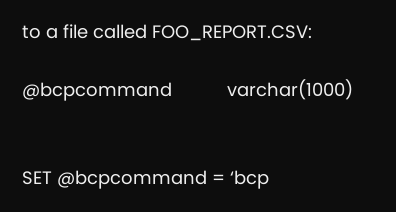to a file called FOO_REPORT.CSV:

@bcpcommand           varchar(1000)


SET @bcpcommand = ‘bcp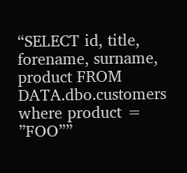“SELECT id, title, forename, surname, product FROM DATA.dbo.customers where product = ”FOO””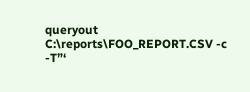queryout C:\reports\FOO_REPORT.CSV -c -T”‘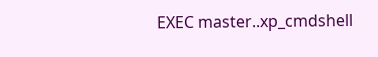EXEC master..xp_cmdshell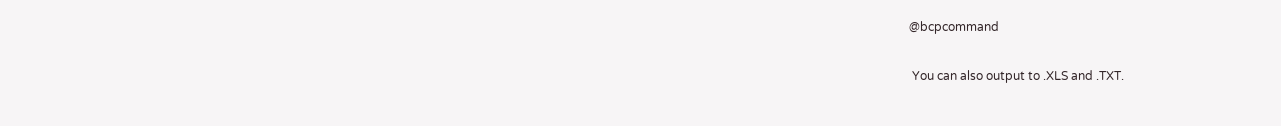@bcpcommand

 You can also output to .XLS and .TXT.